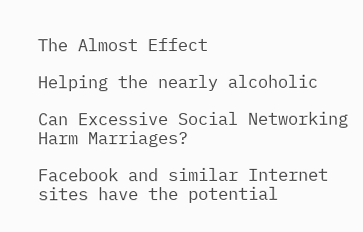The Almost Effect

Helping the nearly alcoholic

Can Excessive Social Networking Harm Marriages?

Facebook and similar Internet sites have the potential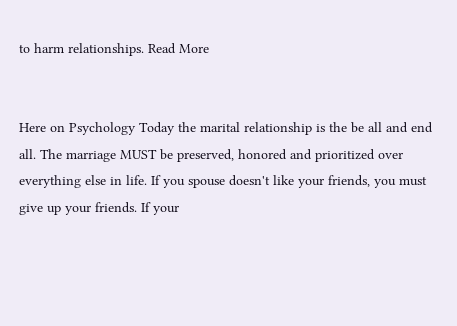to harm relationships. Read More


Here on Psychology Today the marital relationship is the be all and end all. The marriage MUST be preserved, honored and prioritized over everything else in life. If you spouse doesn't like your friends, you must give up your friends. If your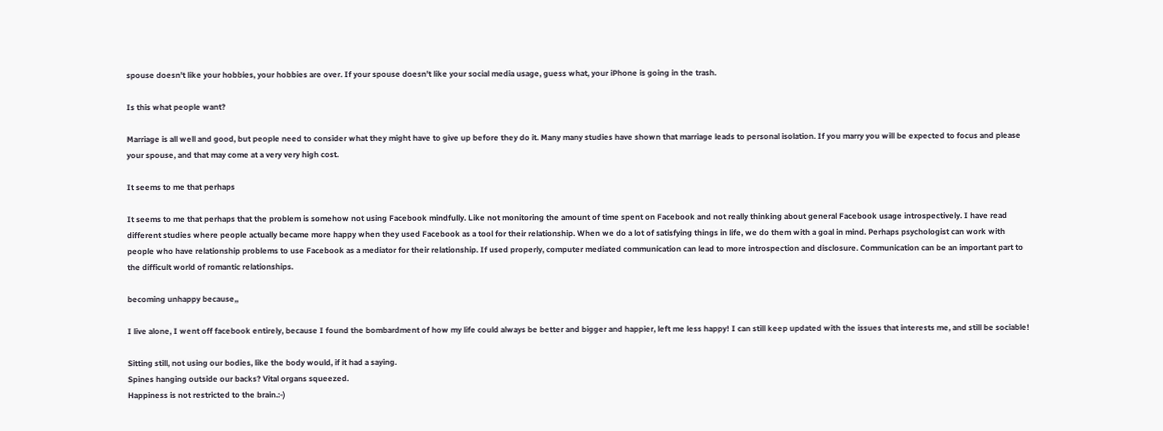spouse doesn't like your hobbies, your hobbies are over. If your spouse doesn't like your social media usage, guess what, your iPhone is going in the trash.

Is this what people want?

Marriage is all well and good, but people need to consider what they might have to give up before they do it. Many many studies have shown that marriage leads to personal isolation. If you marry you will be expected to focus and please your spouse, and that may come at a very very high cost.

It seems to me that perhaps

It seems to me that perhaps that the problem is somehow not using Facebook mindfully. Like not monitoring the amount of time spent on Facebook and not really thinking about general Facebook usage introspectively. I have read different studies where people actually became more happy when they used Facebook as a tool for their relationship. When we do a lot of satisfying things in life, we do them with a goal in mind. Perhaps psychologist can work with people who have relationship problems to use Facebook as a mediator for their relationship. If used properly, computer mediated communication can lead to more introspection and disclosure. Communication can be an important part to the difficult world of romantic relationships.

becoming unhappy because,,

I live alone, I went off facebook entirely, because I found the bombardment of how my life could always be better and bigger and happier, left me less happy! I can still keep updated with the issues that interests me, and still be sociable!

Sitting still, not using our bodies, like the body would, if it had a saying.
Spines hanging outside our backs? Vital organs squeezed.
Happiness is not restricted to the brain.:-)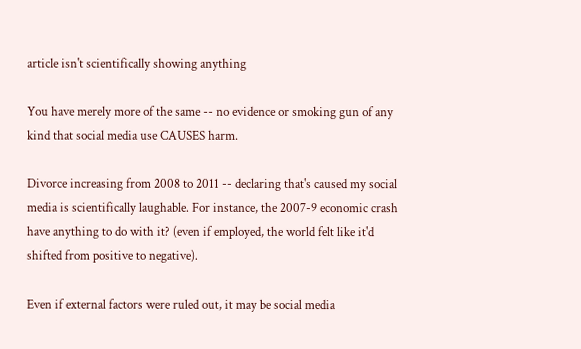article isn't scientifically showing anything

You have merely more of the same -- no evidence or smoking gun of any kind that social media use CAUSES harm.

Divorce increasing from 2008 to 2011 -- declaring that's caused my social media is scientifically laughable. For instance, the 2007-9 economic crash have anything to do with it? (even if employed, the world felt like it'd shifted from positive to negative).

Even if external factors were ruled out, it may be social media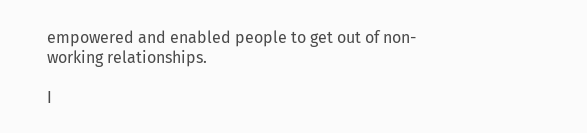empowered and enabled people to get out of non-working relationships.

I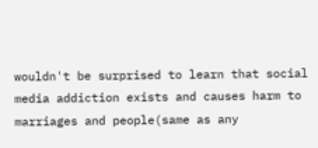wouldn't be surprised to learn that social media addiction exists and causes harm to marriages and people(same as any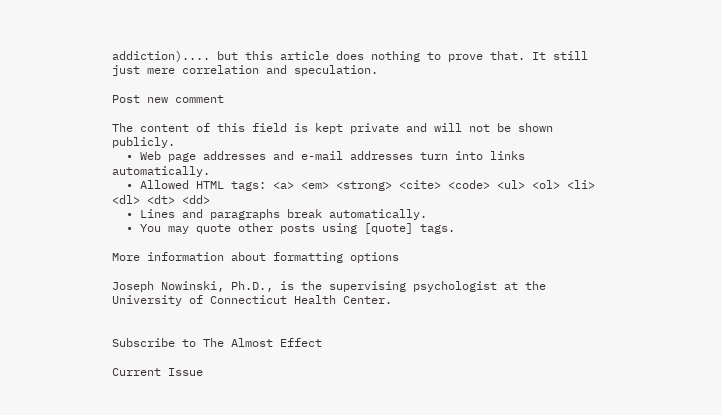addiction).... but this article does nothing to prove that. It still just mere correlation and speculation.

Post new comment

The content of this field is kept private and will not be shown publicly.
  • Web page addresses and e-mail addresses turn into links automatically.
  • Allowed HTML tags: <a> <em> <strong> <cite> <code> <ul> <ol> <li> <dl> <dt> <dd>
  • Lines and paragraphs break automatically.
  • You may quote other posts using [quote] tags.

More information about formatting options

Joseph Nowinski, Ph.D., is the supervising psychologist at the University of Connecticut Health Center.


Subscribe to The Almost Effect

Current Issue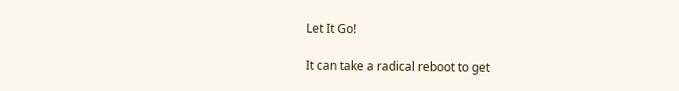Let It Go!

It can take a radical reboot to get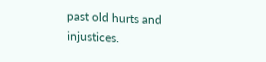past old hurts and injustices.